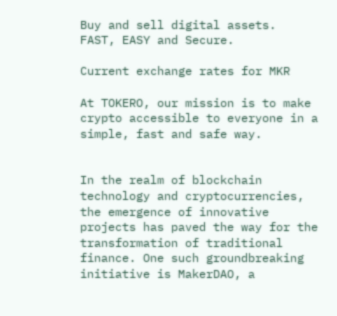Buy and sell digital assets.
FAST, EASY and Secure.

Current exchange rates for MKR

At TOKERO, our mission is to make crypto accessible to everyone in a simple, fast and safe way.


In the realm of blockchain technology and cryptocurrencies, the emergence of innovative projects has paved the way for the transformation of traditional finance. One such groundbreaking initiative is MakerDAO, a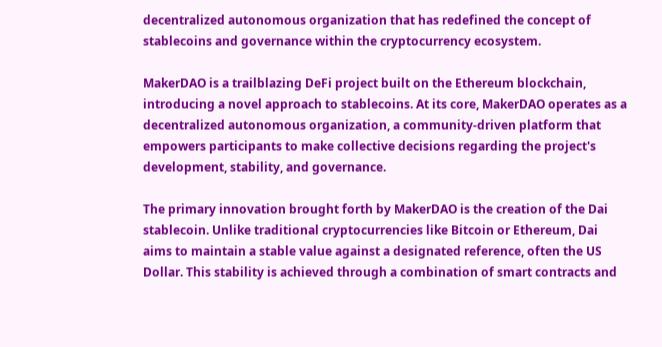decentralized autonomous organization that has redefined the concept of stablecoins and governance within the cryptocurrency ecosystem.

MakerDAO is a trailblazing DeFi project built on the Ethereum blockchain, introducing a novel approach to stablecoins. At its core, MakerDAO operates as a decentralized autonomous organization, a community-driven platform that empowers participants to make collective decisions regarding the project's development, stability, and governance.

The primary innovation brought forth by MakerDAO is the creation of the Dai stablecoin. Unlike traditional cryptocurrencies like Bitcoin or Ethereum, Dai aims to maintain a stable value against a designated reference, often the US Dollar. This stability is achieved through a combination of smart contracts and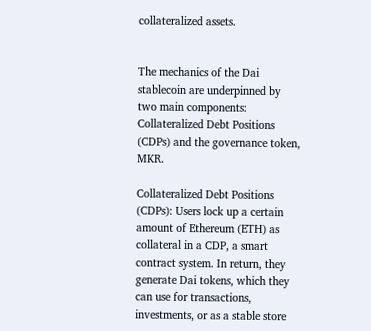collateralized assets.


The mechanics of the Dai stablecoin are underpinned by two main components: Collateralized Debt Positions (CDPs) and the governance token, MKR.

Collateralized Debt Positions (CDPs): Users lock up a certain amount of Ethereum (ETH) as collateral in a CDP, a smart contract system. In return, they generate Dai tokens, which they can use for transactions, investments, or as a stable store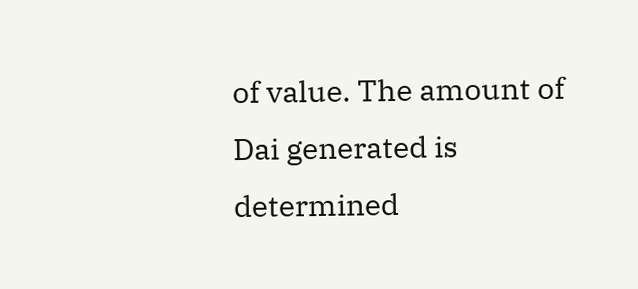of value. The amount of Dai generated is determined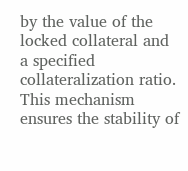by the value of the locked collateral and a specified collateralization ratio. This mechanism ensures the stability of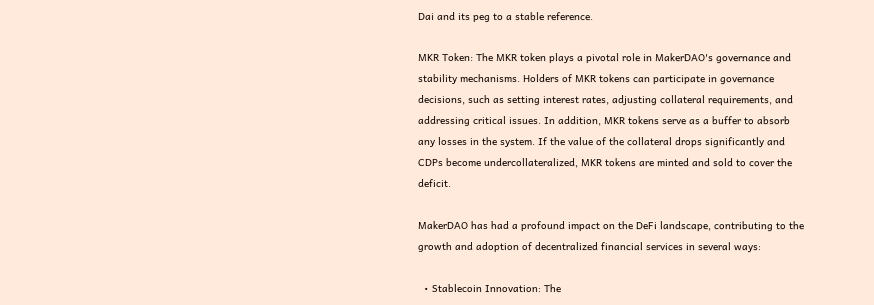Dai and its peg to a stable reference.

MKR Token: The MKR token plays a pivotal role in MakerDAO's governance and stability mechanisms. Holders of MKR tokens can participate in governance decisions, such as setting interest rates, adjusting collateral requirements, and addressing critical issues. In addition, MKR tokens serve as a buffer to absorb any losses in the system. If the value of the collateral drops significantly and CDPs become undercollateralized, MKR tokens are minted and sold to cover the deficit.

MakerDAO has had a profound impact on the DeFi landscape, contributing to the growth and adoption of decentralized financial services in several ways:

  • Stablecoin Innovation: The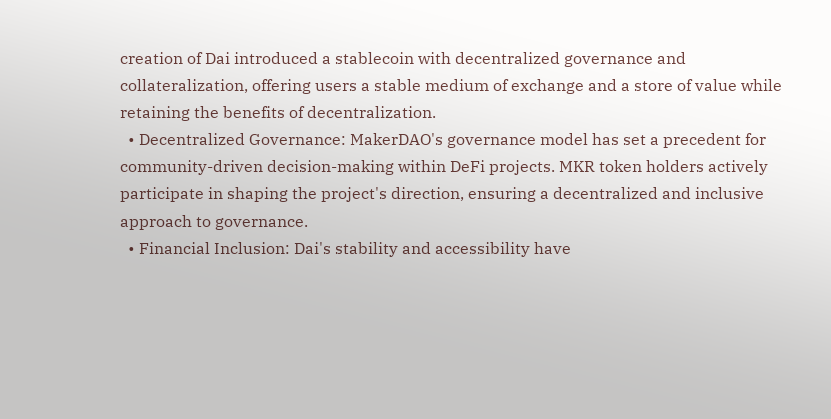creation of Dai introduced a stablecoin with decentralized governance and collateralization, offering users a stable medium of exchange and a store of value while retaining the benefits of decentralization.
  • Decentralized Governance: MakerDAO's governance model has set a precedent for community-driven decision-making within DeFi projects. MKR token holders actively participate in shaping the project's direction, ensuring a decentralized and inclusive approach to governance.
  • Financial Inclusion: Dai's stability and accessibility have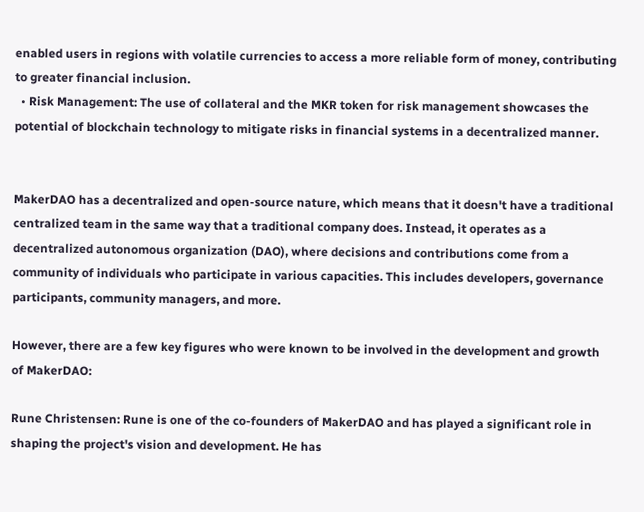enabled users in regions with volatile currencies to access a more reliable form of money, contributing to greater financial inclusion.
  • Risk Management: The use of collateral and the MKR token for risk management showcases the potential of blockchain technology to mitigate risks in financial systems in a decentralized manner.


MakerDAO has a decentralized and open-source nature, which means that it doesn't have a traditional centralized team in the same way that a traditional company does. Instead, it operates as a decentralized autonomous organization (DAO), where decisions and contributions come from a community of individuals who participate in various capacities. This includes developers, governance participants, community managers, and more.

However, there are a few key figures who were known to be involved in the development and growth of MakerDAO:

Rune Christensen: Rune is one of the co-founders of MakerDAO and has played a significant role in shaping the project's vision and development. He has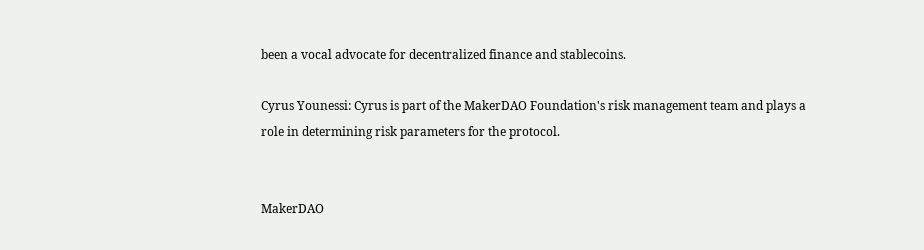been a vocal advocate for decentralized finance and stablecoins.

Cyrus Younessi: Cyrus is part of the MakerDAO Foundation's risk management team and plays a role in determining risk parameters for the protocol.


MakerDAO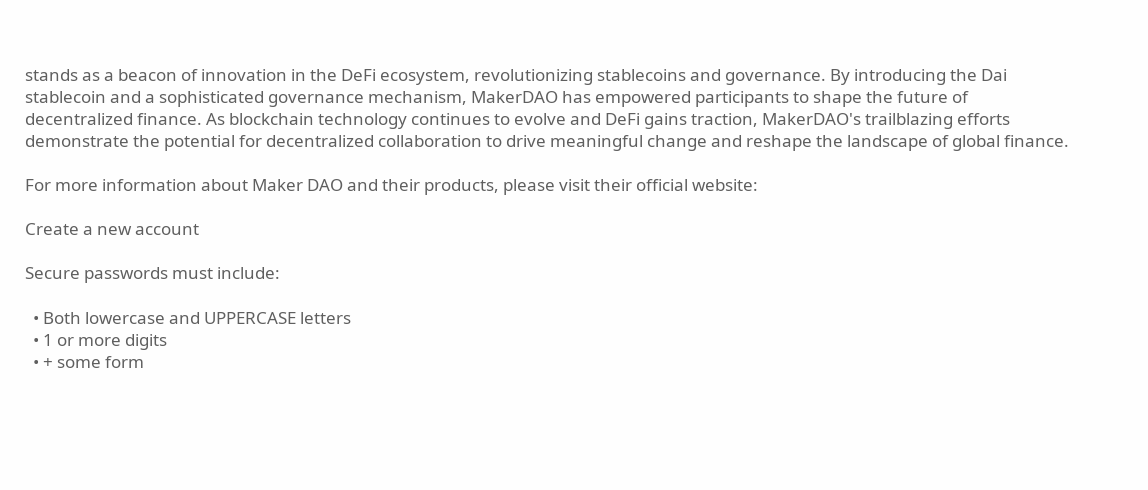stands as a beacon of innovation in the DeFi ecosystem, revolutionizing stablecoins and governance. By introducing the Dai stablecoin and a sophisticated governance mechanism, MakerDAO has empowered participants to shape the future of decentralized finance. As blockchain technology continues to evolve and DeFi gains traction, MakerDAO's trailblazing efforts demonstrate the potential for decentralized collaboration to drive meaningful change and reshape the landscape of global finance.

For more information about Maker DAO and their products, please visit their official website:

Create a new account

Secure passwords must include:

  • Both lowercase and UPPERCASE letters
  • 1 or more digits
  • + some form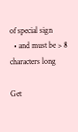of special sign
  • and must be > 8 characters long

Get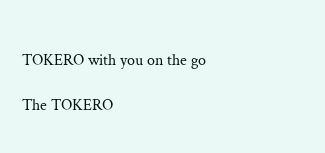TOKERO with you on the go

The TOKERO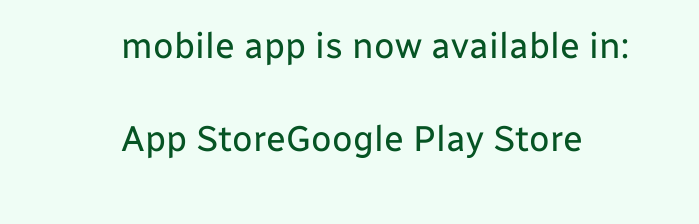mobile app is now available in:

App StoreGoogle Play Store